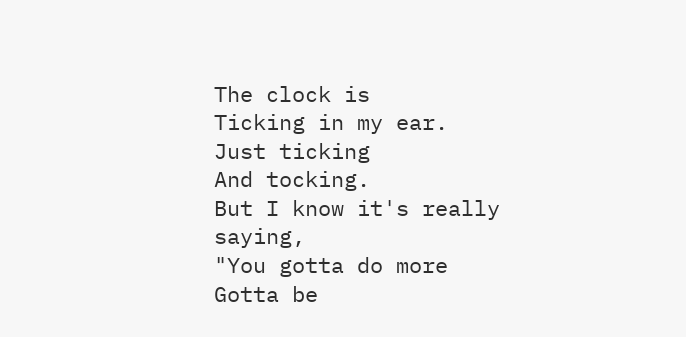The clock is
Ticking in my ear.
Just ticking
And tocking.
But I know it's really saying,
"You gotta do more
Gotta be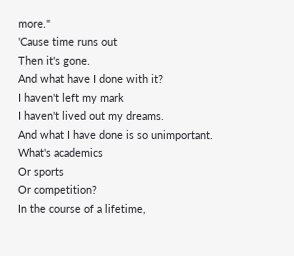more."
'Cause time runs out
Then it's gone.
And what have I done with it?
I haven't left my mark
I haven't lived out my dreams.
And what I have done is so unimportant.
What's academics
Or sports
Or competition?
In the course of a lifetime,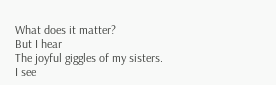What does it matter?
But I hear
The joyful giggles of my sisters.
I see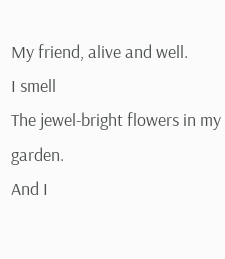My friend, alive and well.
I smell
The jewel-bright flowers in my garden.
And I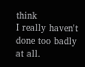think
I really haven't done too badly at all.